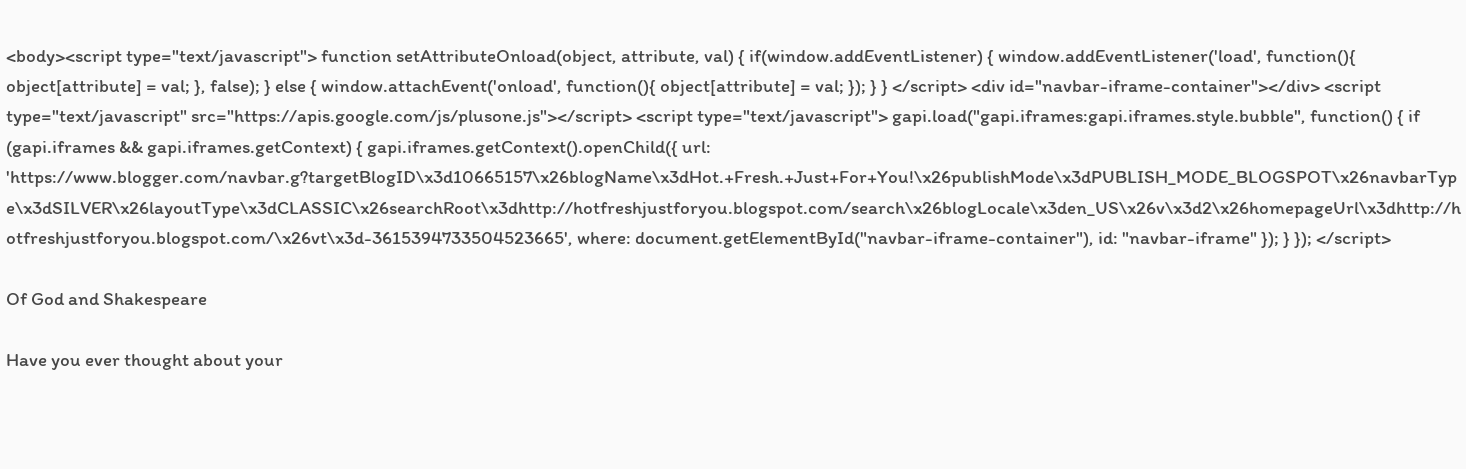<body><script type="text/javascript"> function setAttributeOnload(object, attribute, val) { if(window.addEventListener) { window.addEventListener('load', function(){ object[attribute] = val; }, false); } else { window.attachEvent('onload', function(){ object[attribute] = val; }); } } </script> <div id="navbar-iframe-container"></div> <script type="text/javascript" src="https://apis.google.com/js/plusone.js"></script> <script type="text/javascript"> gapi.load("gapi.iframes:gapi.iframes.style.bubble", function() { if (gapi.iframes && gapi.iframes.getContext) { gapi.iframes.getContext().openChild({ url: 'https://www.blogger.com/navbar.g?targetBlogID\x3d10665157\x26blogName\x3dHot.+Fresh.+Just+For+You!\x26publishMode\x3dPUBLISH_MODE_BLOGSPOT\x26navbarType\x3dSILVER\x26layoutType\x3dCLASSIC\x26searchRoot\x3dhttp://hotfreshjustforyou.blogspot.com/search\x26blogLocale\x3den_US\x26v\x3d2\x26homepageUrl\x3dhttp://hotfreshjustforyou.blogspot.com/\x26vt\x3d-3615394733504523665', where: document.getElementById("navbar-iframe-container"), id: "navbar-iframe" }); } }); </script>

Of God and Shakespeare

Have you ever thought about your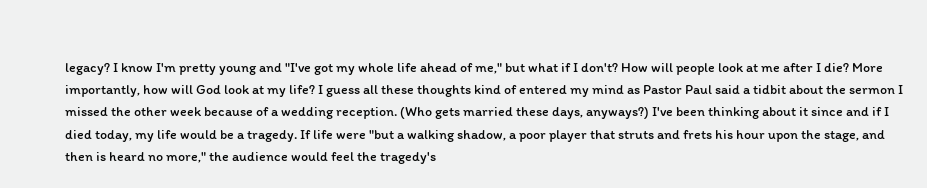legacy? I know I'm pretty young and "I've got my whole life ahead of me," but what if I don't? How will people look at me after I die? More importantly, how will God look at my life? I guess all these thoughts kind of entered my mind as Pastor Paul said a tidbit about the sermon I missed the other week because of a wedding reception. (Who gets married these days, anyways?) I've been thinking about it since and if I died today, my life would be a tragedy. If life were "but a walking shadow, a poor player that struts and frets his hour upon the stage, and then is heard no more," the audience would feel the tragedy's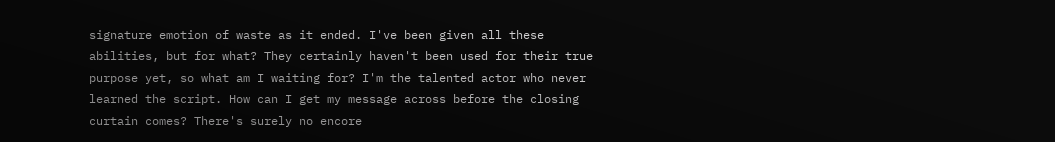signature emotion of waste as it ended. I've been given all these abilities, but for what? They certainly haven't been used for their true purpose yet, so what am I waiting for? I'm the talented actor who never learned the script. How can I get my message across before the closing curtain comes? There's surely no encore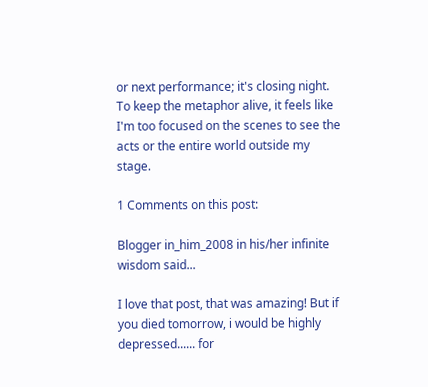or next performance; it's closing night. To keep the metaphor alive, it feels like I'm too focused on the scenes to see the acts or the entire world outside my stage.

1 Comments on this post:

Blogger in_him_2008 in his/her infinite wisdom said...

I love that post, that was amazing! But if you died tomorrow, i would be highly depressed...... for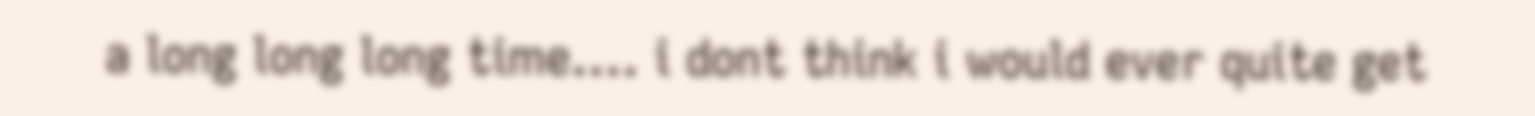a long long long time.... i dont think i would ever quite get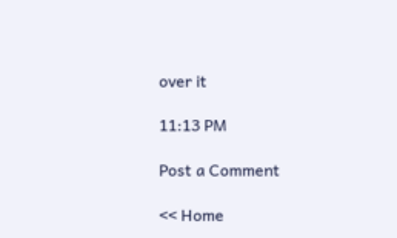over it

11:13 PM

Post a Comment

<< Home